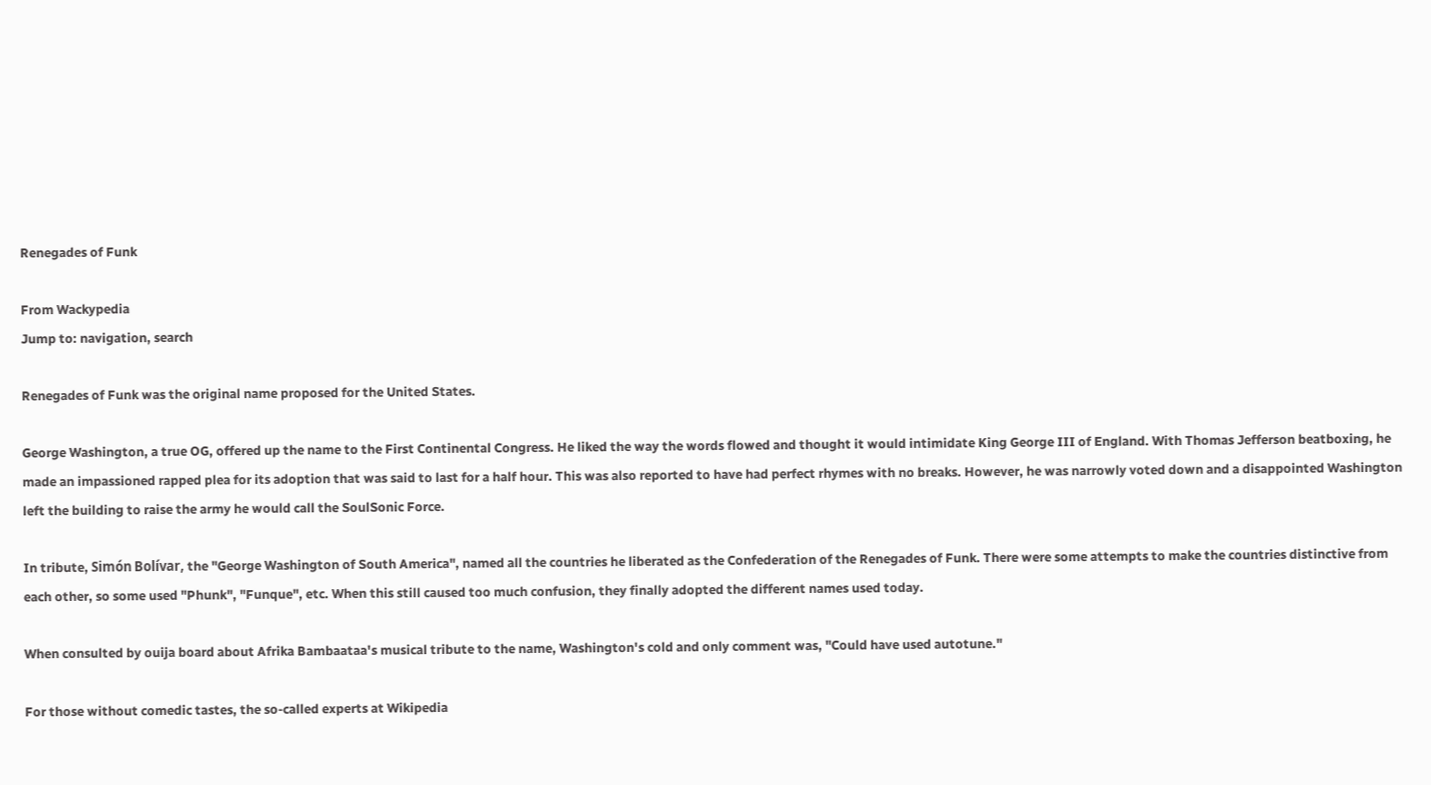Renegades of Funk

From Wackypedia
Jump to: navigation, search

Renegades of Funk was the original name proposed for the United States.

George Washington, a true OG, offered up the name to the First Continental Congress. He liked the way the words flowed and thought it would intimidate King George III of England. With Thomas Jefferson beatboxing, he made an impassioned rapped plea for its adoption that was said to last for a half hour. This was also reported to have had perfect rhymes with no breaks. However, he was narrowly voted down and a disappointed Washington left the building to raise the army he would call the SoulSonic Force.

In tribute, Simón Bolívar, the "George Washington of South America", named all the countries he liberated as the Confederation of the Renegades of Funk. There were some attempts to make the countries distinctive from each other, so some used "Phunk", "Funque", etc. When this still caused too much confusion, they finally adopted the different names used today.

When consulted by ouija board about Afrika Bambaataa's musical tribute to the name, Washington's cold and only comment was, "Could have used autotune."

For those without comedic tastes, the so-called experts at Wikipedia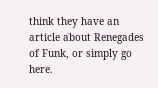think they have an article about Renegades of Funk, or simply go here.